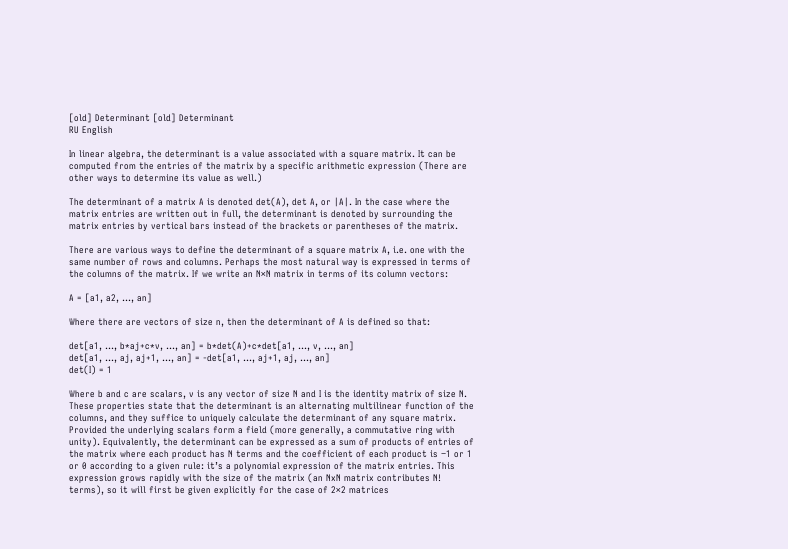[old] Determinant [old] Determinant
RU English

In linear algebra, the determinant is a value associated with a square matrix. It can be computed from the entries of the matrix by a specific arithmetic expression (There are other ways to determine its value as well.)

The determinant of a matrix A is denoted det(A), det A, or |A|. In the case where the matrix entries are written out in full, the determinant is denoted by surrounding the matrix entries by vertical bars instead of the brackets or parentheses of the matrix.

There are various ways to define the determinant of a square matrix A, i.e. one with the same number of rows and columns. Perhaps the most natural way is expressed in terms of the columns of the matrix. If we write an N×N matrix in terms of its column vectors:

A = [a1, a2, ..., an]

Where there are vectors of size n, then the determinant of A is defined so that:

det[a1, ..., b*aj+c*v, ..., an] = b*det(A)+c*det[a1, ..., v, ..., an]
det[a1, ..., aj, aj+1, ..., an] = -det[a1, ..., aj+1, aj, ..., an]
det(I) = 1

Where b and c are scalars, v is any vector of size N and I is the identity matrix of size N. These properties state that the determinant is an alternating multilinear function of the columns, and they suffice to uniquely calculate the determinant of any square matrix. Provided the underlying scalars form a field (more generally, a commutative ring with unity). Equivalently, the determinant can be expressed as a sum of products of entries of the matrix where each product has N terms and the coefficient of each product is −1 or 1 or 0 according to a given rule: it’s a polynomial expression of the matrix entries. This expression grows rapidly with the size of the matrix (an NxN matrix contributes N! terms), so it will first be given explicitly for the case of 2×2 matrices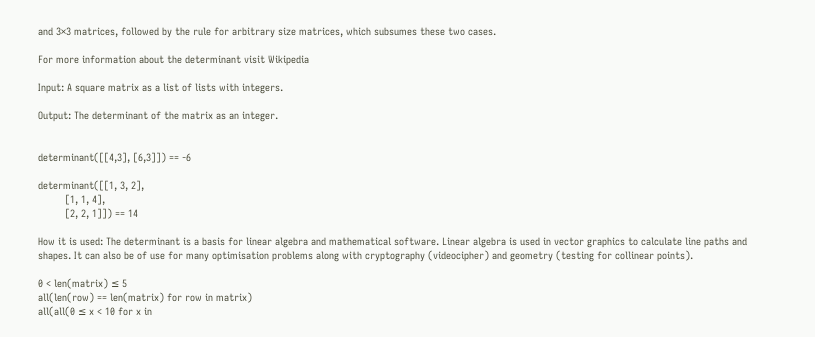and 3×3 matrices, followed by the rule for arbitrary size matrices, which subsumes these two cases.

For more information about the determinant visit Wikipedia

Input: A square matrix as a list of lists with integers.

Output: The determinant of the matrix as an integer.


determinant([[4,3], [6,3]]) == -6

determinant([[1, 3, 2],
         [1, 1, 4],
         [2, 2, 1]]) == 14

How it is used: The determinant is a basis for linear algebra and mathematical software. Linear algebra is used in vector graphics to calculate line paths and shapes. It can also be of use for many optimisation problems along with cryptography (videocipher) and geometry (testing for collinear points).

0 < len(matrix) ≤ 5
all(len(row) == len(matrix) for row in matrix)
all(all(0 ≤ x < 10 for x in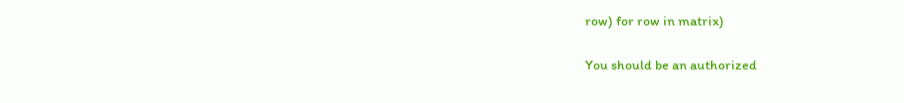row) for row in matrix)

You should be an authorized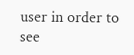user in order to see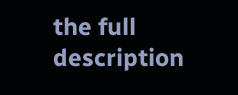the full description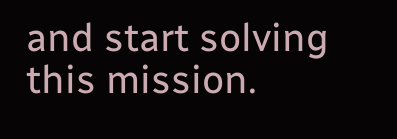and start solving this mission.